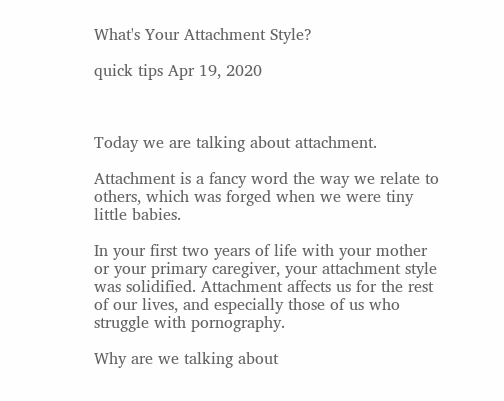What's Your Attachment Style?

quick tips Apr 19, 2020



Today we are talking about attachment.

Attachment is a fancy word the way we relate to others, which was forged when we were tiny little babies.

In your first two years of life with your mother or your primary caregiver, your attachment style was solidified. Attachment affects us for the rest of our lives, and especially those of us who struggle with pornography.

Why are we talking about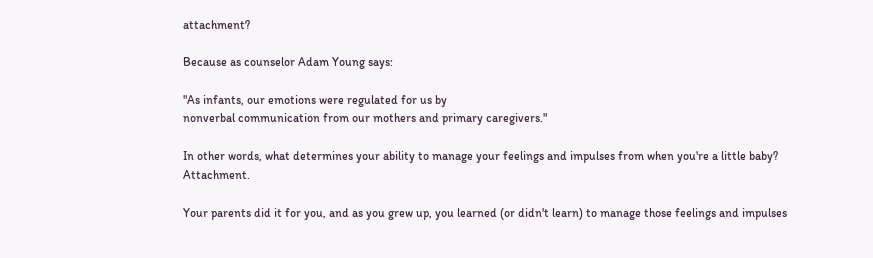attachment?

Because as counselor Adam Young says:

"As infants, our emotions were regulated for us by
nonverbal communication from our mothers and primary caregivers."

In other words, what determines your ability to manage your feelings and impulses from when you're a little baby? Attachment.

Your parents did it for you, and as you grew up, you learned (or didn't learn) to manage those feelings and impulses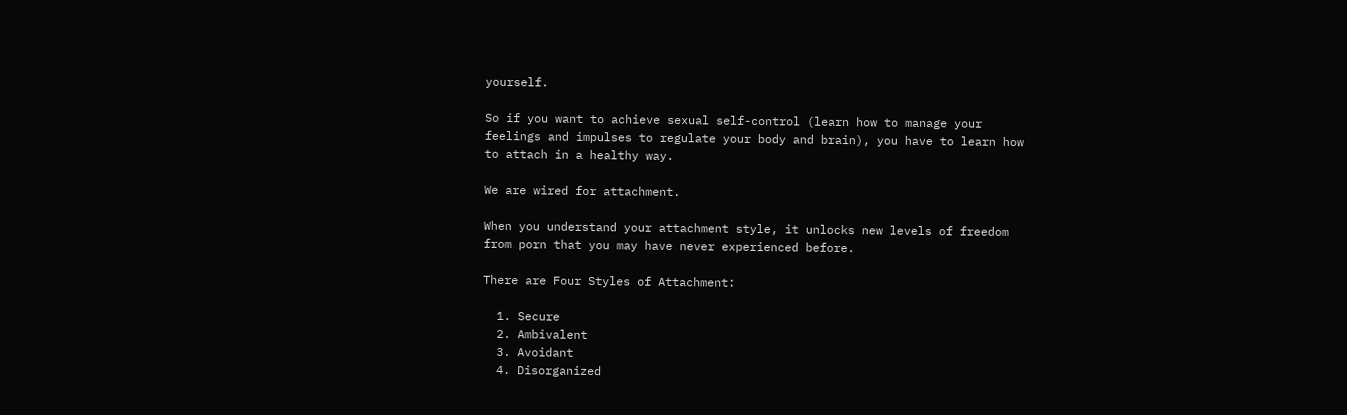yourself.

So if you want to achieve sexual self-control (learn how to manage your feelings and impulses to regulate your body and brain), you have to learn how to attach in a healthy way.

We are wired for attachment.

When you understand your attachment style, it unlocks new levels of freedom from porn that you may have never experienced before.

There are Four Styles of Attachment:

  1. Secure
  2. Ambivalent
  3. Avoidant
  4. Disorganized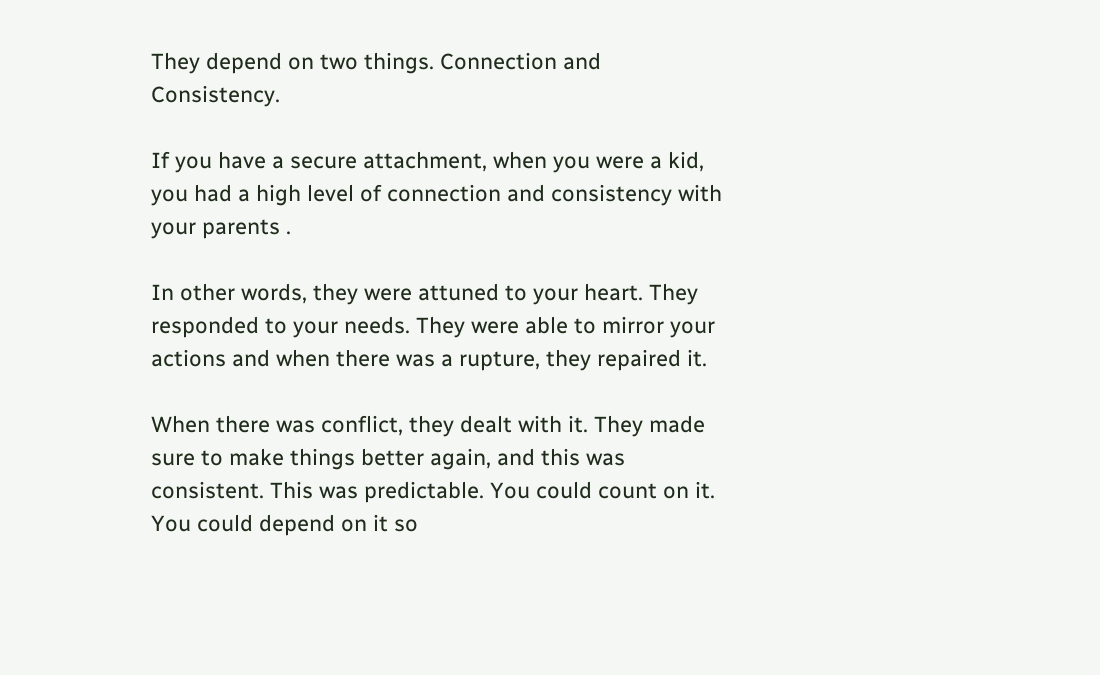They depend on two things. Connection and Consistency.

If you have a secure attachment, when you were a kid, you had a high level of connection and consistency with your parents .

In other words, they were attuned to your heart. They responded to your needs. They were able to mirror your actions and when there was a rupture, they repaired it.

When there was conflict, they dealt with it. They made sure to make things better again, and this was consistent. This was predictable. You could count on it. You could depend on it so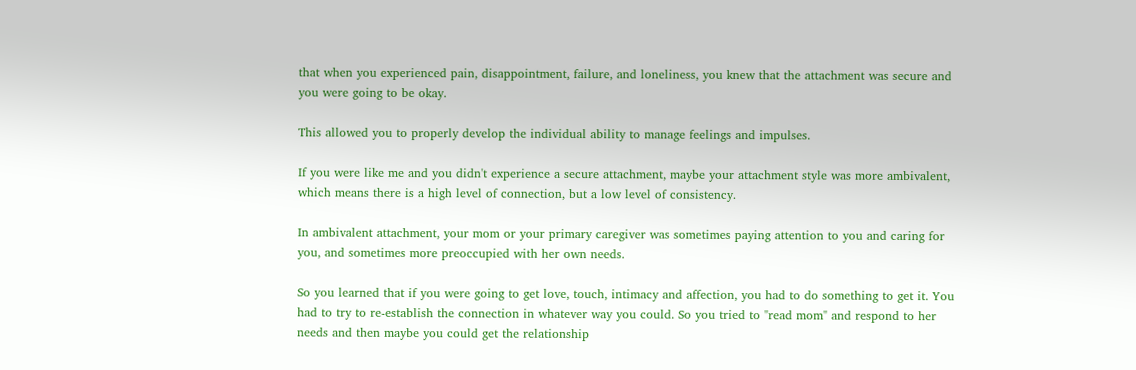that when you experienced pain, disappointment, failure, and loneliness, you knew that the attachment was secure and you were going to be okay.

This allowed you to properly develop the individual ability to manage feelings and impulses.

If you were like me and you didn't experience a secure attachment, maybe your attachment style was more ambivalent, which means there is a high level of connection, but a low level of consistency.

In ambivalent attachment, your mom or your primary caregiver was sometimes paying attention to you and caring for you, and sometimes more preoccupied with her own needs.

So you learned that if you were going to get love, touch, intimacy and affection, you had to do something to get it. You had to try to re-establish the connection in whatever way you could. So you tried to "read mom" and respond to her needs and then maybe you could get the relationship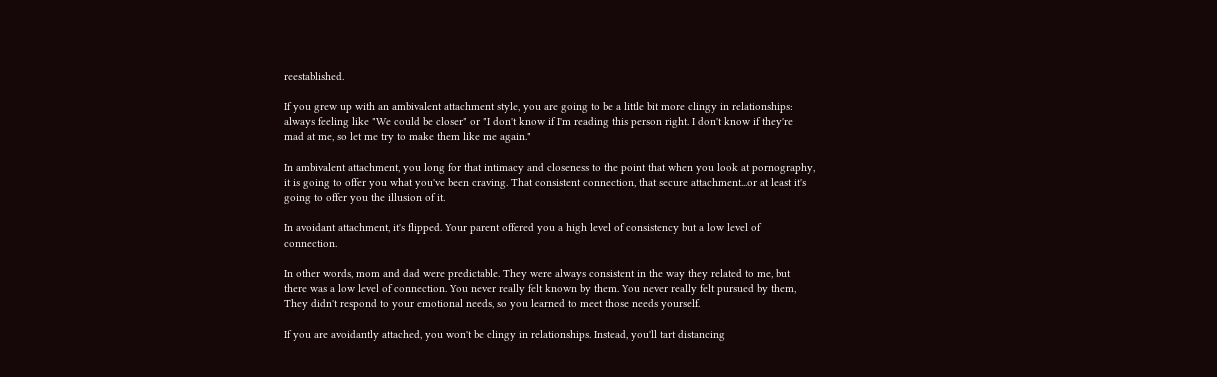reestablished.

If you grew up with an ambivalent attachment style, you are going to be a little bit more clingy in relationships: always feeling like "We could be closer" or "I don't know if I'm reading this person right. I don't know if they're mad at me, so let me try to make them like me again."

In ambivalent attachment, you long for that intimacy and closeness to the point that when you look at pornography, it is going to offer you what you've been craving. That consistent connection, that secure attachment...or at least it's going to offer you the illusion of it.

In avoidant attachment, it's flipped. Your parent offered you a high level of consistency but a low level of connection.

In other words, mom and dad were predictable. They were always consistent in the way they related to me, but there was a low level of connection. You never really felt known by them. You never really felt pursued by them, They didn't respond to your emotional needs, so you learned to meet those needs yourself.

If you are avoidantly attached, you won't be clingy in relationships. Instead, you'll tart distancing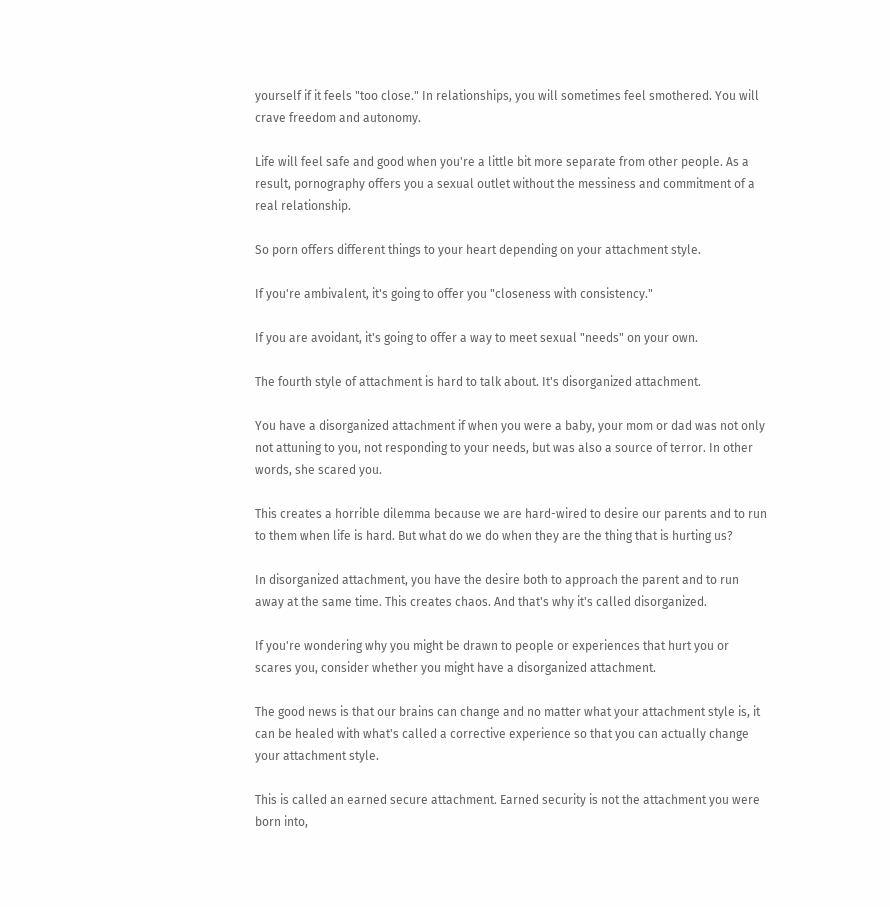yourself if it feels "too close." In relationships, you will sometimes feel smothered. You will crave freedom and autonomy.

Life will feel safe and good when you're a little bit more separate from other people. As a result, pornography offers you a sexual outlet without the messiness and commitment of a real relationship.

So porn offers different things to your heart depending on your attachment style.

If you're ambivalent, it's going to offer you "closeness with consistency."

If you are avoidant, it's going to offer a way to meet sexual "needs" on your own.

The fourth style of attachment is hard to talk about. It's disorganized attachment.

You have a disorganized attachment if when you were a baby, your mom or dad was not only not attuning to you, not responding to your needs, but was also a source of terror. In other words, she scared you.

This creates a horrible dilemma because we are hard-wired to desire our parents and to run to them when life is hard. But what do we do when they are the thing that is hurting us?

In disorganized attachment, you have the desire both to approach the parent and to run away at the same time. This creates chaos. And that's why it's called disorganized.

If you're wondering why you might be drawn to people or experiences that hurt you or scares you, consider whether you might have a disorganized attachment.

The good news is that our brains can change and no matter what your attachment style is, it can be healed with what's called a corrective experience so that you can actually change your attachment style.

This is called an earned secure attachment. Earned security is not the attachment you were born into,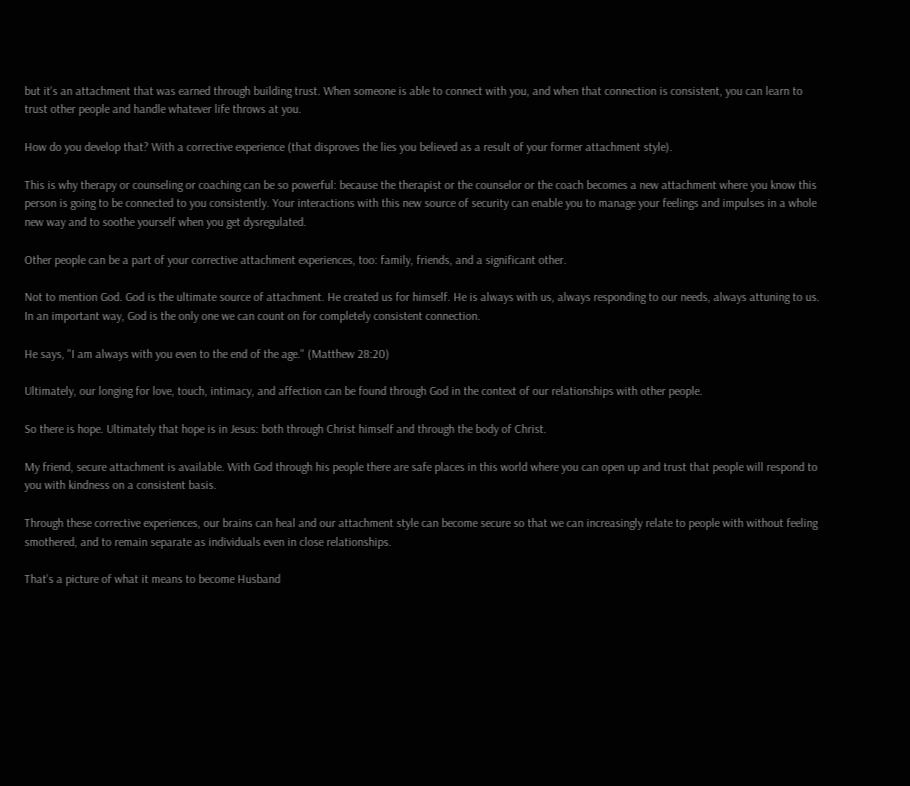but it's an attachment that was earned through building trust. When someone is able to connect with you, and when that connection is consistent, you can learn to trust other people and handle whatever life throws at you.

How do you develop that? With a corrective experience (that disproves the lies you believed as a result of your former attachment style).

This is why therapy or counseling or coaching can be so powerful: because the therapist or the counselor or the coach becomes a new attachment where you know this person is going to be connected to you consistently. Your interactions with this new source of security can enable you to manage your feelings and impulses in a whole new way and to soothe yourself when you get dysregulated.

Other people can be a part of your corrective attachment experiences, too: family, friends, and a significant other.

Not to mention God. God is the ultimate source of attachment. He created us for himself. He is always with us, always responding to our needs, always attuning to us. In an important way, God is the only one we can count on for completely consistent connection.

He says, "I am always with you even to the end of the age." (Matthew 28:20)

Ultimately, our longing for love, touch, intimacy, and affection can be found through God in the context of our relationships with other people.

So there is hope. Ultimately that hope is in Jesus: both through Christ himself and through the body of Christ.

My friend, secure attachment is available. With God through his people there are safe places in this world where you can open up and trust that people will respond to you with kindness on a consistent basis.

Through these corrective experiences, our brains can heal and our attachment style can become secure so that we can increasingly relate to people with without feeling smothered, and to remain separate as individuals even in close relationships.

That's a picture of what it means to become Husband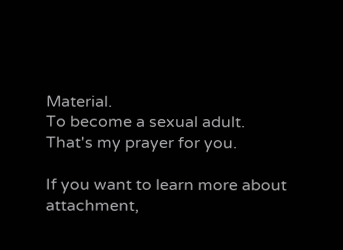Material.
To become a sexual adult.
That's my prayer for you.

If you want to learn more about attachment,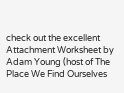check out the excellent Attachment Worksheet by Adam Young (host of The Place We Find Ourselves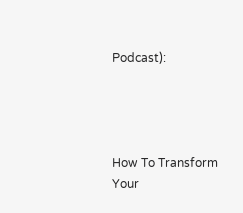Podcast):




How To Transform Your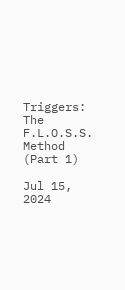Triggers: The F.L.O.S.S. Method (Part 1)

Jul 15, 2024